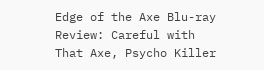Edge of the Axe Blu-ray Review: Careful with That Axe, Psycho Killer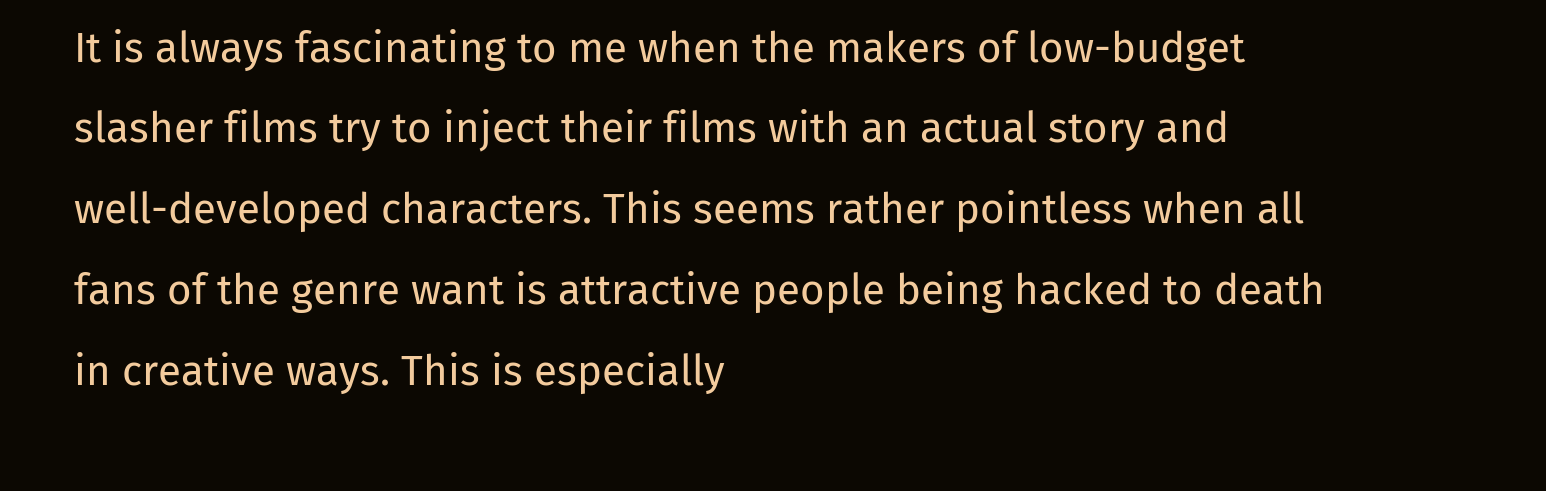It is always fascinating to me when the makers of low-budget slasher films try to inject their films with an actual story and well-developed characters. This seems rather pointless when all fans of the genre want is attractive people being hacked to death in creative ways. This is especially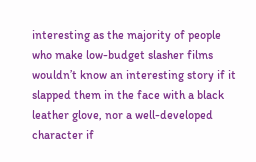interesting as the majority of people who make low-budget slasher films wouldn’t know an interesting story if it slapped them in the face with a black leather glove, nor a well-developed character if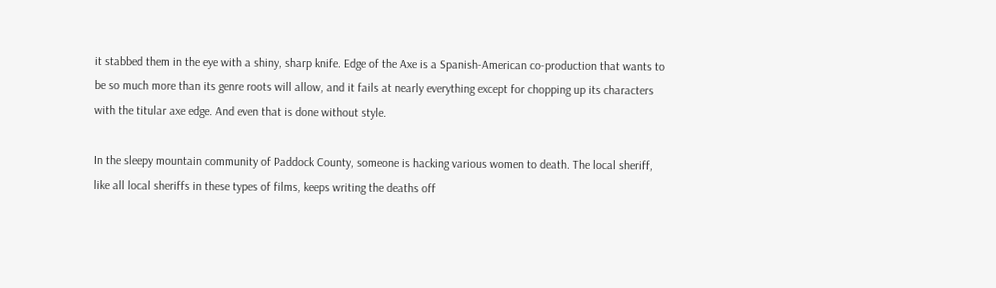it stabbed them in the eye with a shiny, sharp knife. Edge of the Axe is a Spanish-American co-production that wants to be so much more than its genre roots will allow, and it fails at nearly everything except for chopping up its characters with the titular axe edge. And even that is done without style.

In the sleepy mountain community of Paddock County, someone is hacking various women to death. The local sheriff, like all local sheriffs in these types of films, keeps writing the deaths off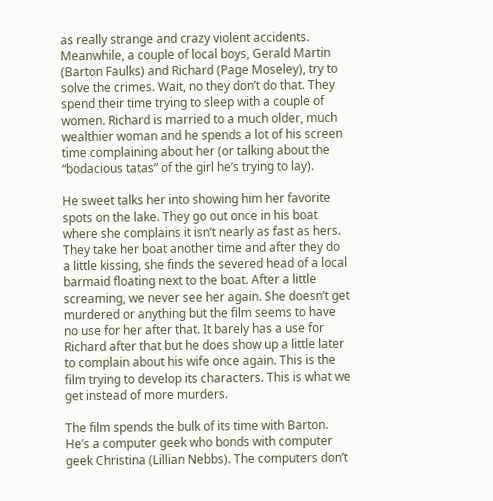as really strange and crazy violent accidents. Meanwhile, a couple of local boys, Gerald Martin (Barton Faulks) and Richard (Page Moseley), try to solve the crimes. Wait, no they don’t do that. They spend their time trying to sleep with a couple of women. Richard is married to a much older, much wealthier woman and he spends a lot of his screen time complaining about her (or talking about the “bodacious tatas” of the girl he’s trying to lay).

He sweet talks her into showing him her favorite spots on the lake. They go out once in his boat where she complains it isn’t nearly as fast as hers. They take her boat another time and after they do a little kissing, she finds the severed head of a local barmaid floating next to the boat. After a little screaming, we never see her again. She doesn’t get murdered or anything but the film seems to have no use for her after that. It barely has a use for Richard after that but he does show up a little later to complain about his wife once again. This is the film trying to develop its characters. This is what we get instead of more murders.

The film spends the bulk of its time with Barton. He’s a computer geek who bonds with computer geek Christina (Lillian Nebbs). The computers don’t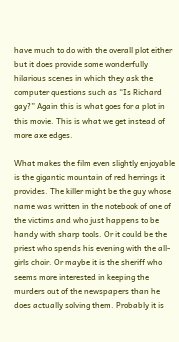have much to do with the overall plot either but it does provide some wonderfully hilarious scenes in which they ask the computer questions such as “Is Richard gay?” Again this is what goes for a plot in this movie. This is what we get instead of more axe edges.

What makes the film even slightly enjoyable is the gigantic mountain of red herrings it provides. The killer might be the guy whose name was written in the notebook of one of the victims and who just happens to be handy with sharp tools. Or it could be the priest who spends his evening with the all-girls choir. Or maybe it is the sheriff who seems more interested in keeping the murders out of the newspapers than he does actually solving them. Probably it is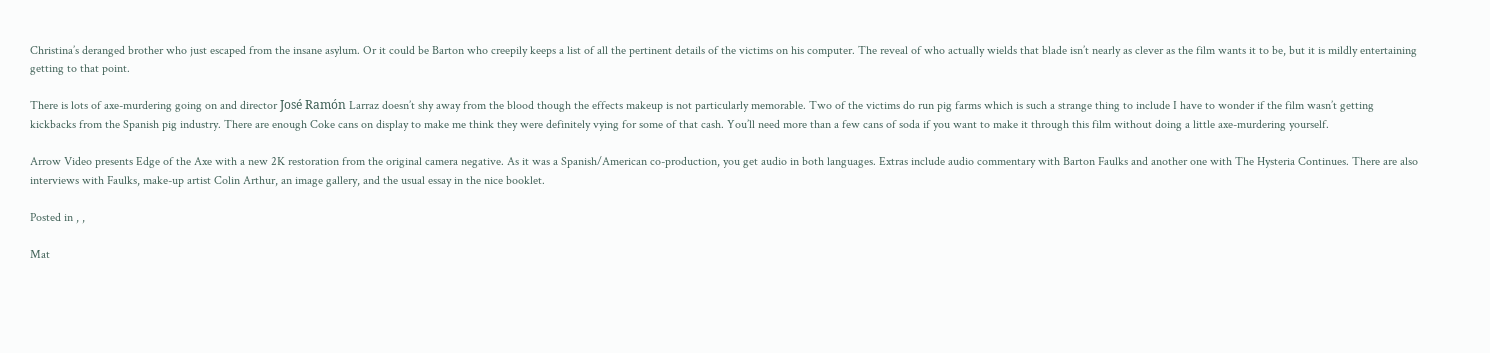Christina’s deranged brother who just escaped from the insane asylum. Or it could be Barton who creepily keeps a list of all the pertinent details of the victims on his computer. The reveal of who actually wields that blade isn’t nearly as clever as the film wants it to be, but it is mildly entertaining getting to that point.

There is lots of axe-murdering going on and director José Ramón Larraz doesn’t shy away from the blood though the effects makeup is not particularly memorable. Two of the victims do run pig farms which is such a strange thing to include I have to wonder if the film wasn’t getting kickbacks from the Spanish pig industry. There are enough Coke cans on display to make me think they were definitely vying for some of that cash. You’ll need more than a few cans of soda if you want to make it through this film without doing a little axe-murdering yourself.

Arrow Video presents Edge of the Axe with a new 2K restoration from the original camera negative. As it was a Spanish/American co-production, you get audio in both languages. Extras include audio commentary with Barton Faulks and another one with The Hysteria Continues. There are also interviews with Faulks, make-up artist Colin Arthur, an image gallery, and the usual essay in the nice booklet.

Posted in , ,

Mat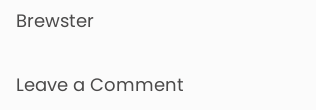Brewster

Leave a Comment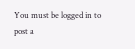You must be logged in to post a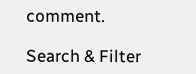comment.

Search & Filter